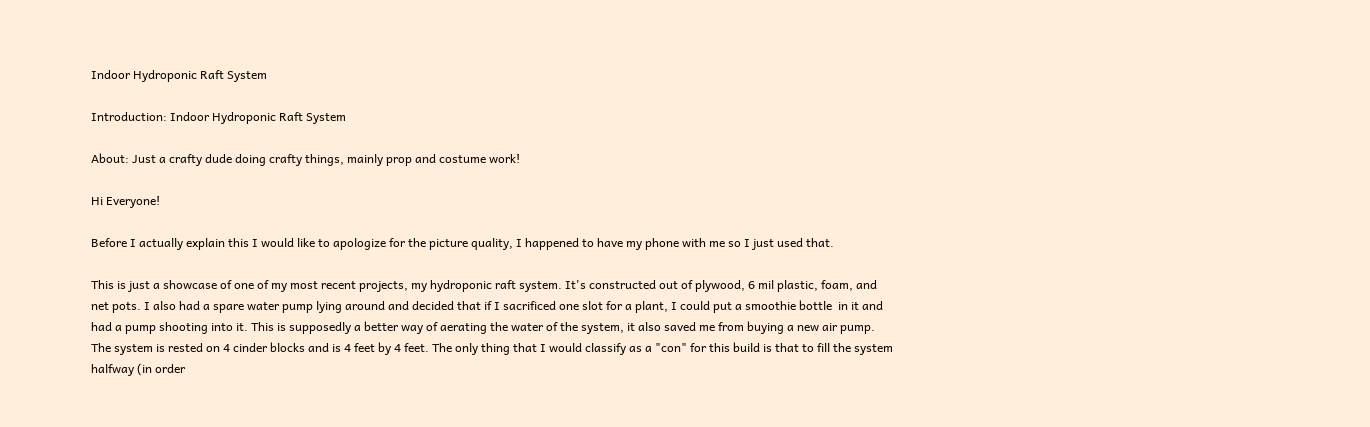Indoor Hydroponic Raft System

Introduction: Indoor Hydroponic Raft System

About: Just a crafty dude doing crafty things, mainly prop and costume work!

Hi Everyone!

Before I actually explain this I would like to apologize for the picture quality, I happened to have my phone with me so I just used that.

This is just a showcase of one of my most recent projects, my hydroponic raft system. It's constructed out of plywood, 6 mil plastic, foam, and net pots. I also had a spare water pump lying around and decided that if I sacrificed one slot for a plant, I could put a smoothie bottle  in it and had a pump shooting into it. This is supposedly a better way of aerating the water of the system, it also saved me from buying a new air pump. The system is rested on 4 cinder blocks and is 4 feet by 4 feet. The only thing that I would classify as a "con" for this build is that to fill the system halfway (in order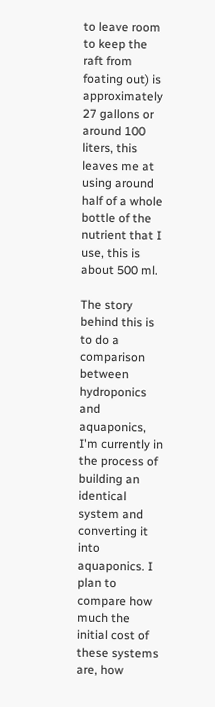to leave room to keep the raft from foating out) is approximately 27 gallons or around 100 liters, this leaves me at using around half of a whole bottle of the nutrient that I use, this is about 500 ml.

The story behind this is to do a comparison between hydroponics and aquaponics, I'm currently in the process of building an identical system and converting it into aquaponics. I plan to compare how much the initial cost of these systems are, how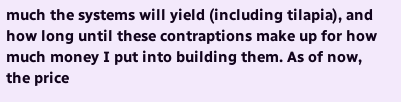much the systems will yield (including tilapia), and how long until these contraptions make up for how much money I put into building them. As of now, the price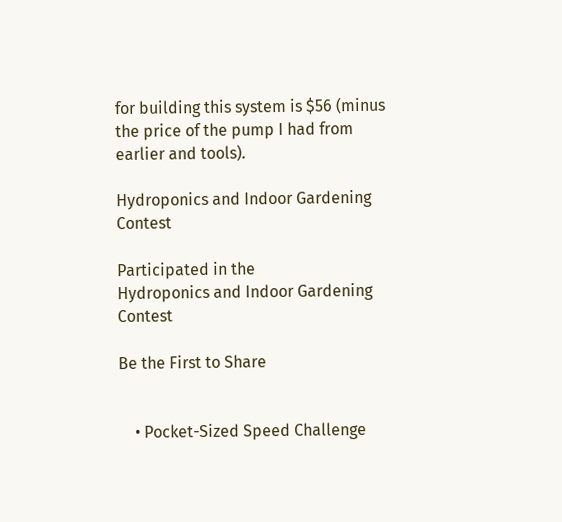for building this system is $56 (minus the price of the pump I had from earlier and tools).

Hydroponics and Indoor Gardening Contest

Participated in the
Hydroponics and Indoor Gardening Contest

Be the First to Share


    • Pocket-Sized Speed Challenge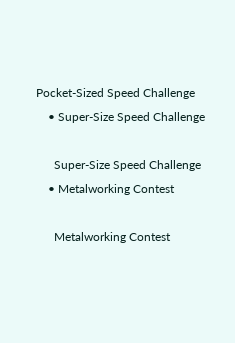Pocket-Sized Speed Challenge
    • Super-Size Speed Challenge

      Super-Size Speed Challenge
    • Metalworking Contest

      Metalworking Contest